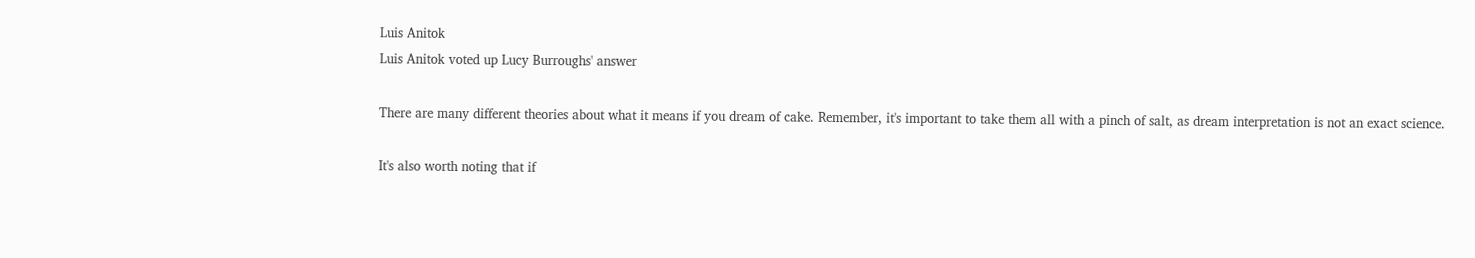Luis Anitok
Luis Anitok voted up Lucy Burroughs' answer

There are many different theories about what it means if you dream of cake. Remember, it's important to take them all with a pinch of salt, as dream interpretation is not an exact science.

It's also worth noting that if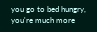you go to bed hungry, you're much more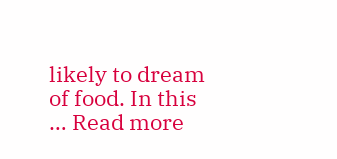likely to dream of food. In this … Read more